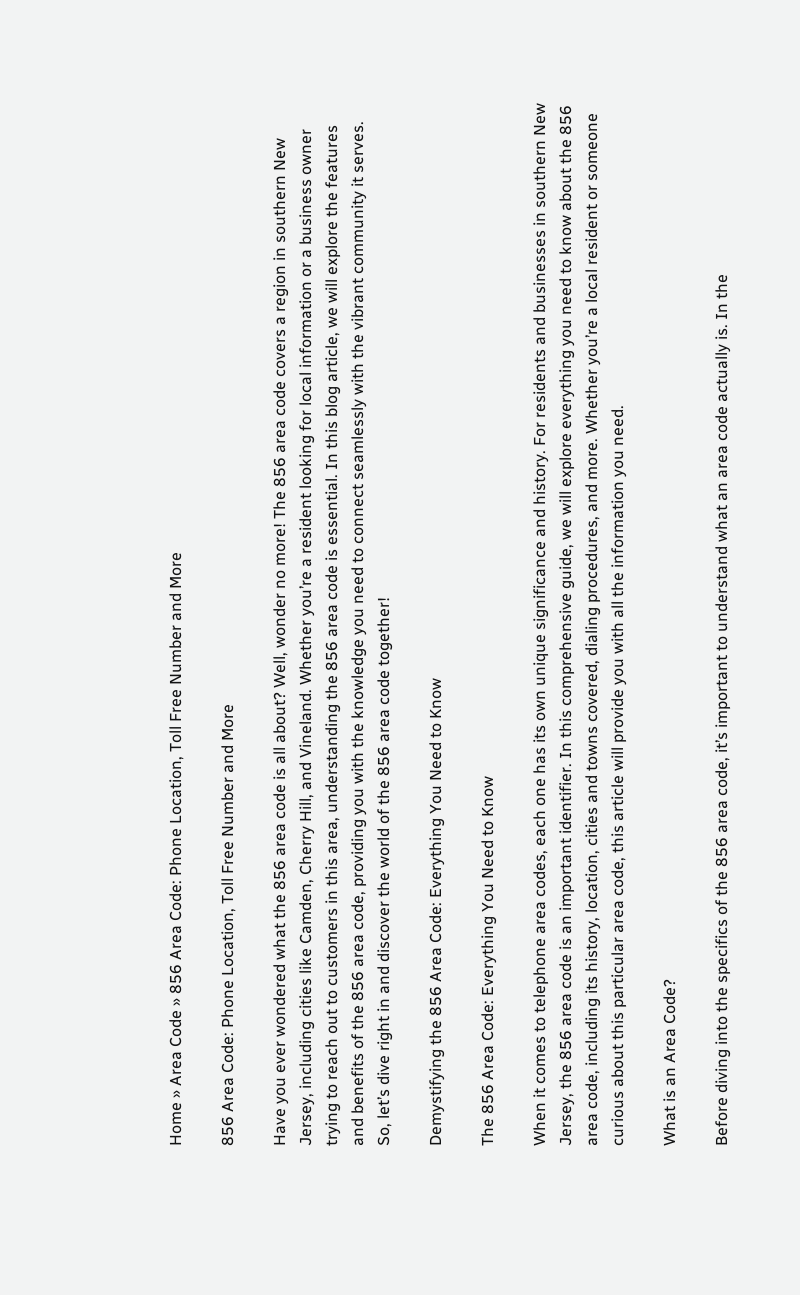Home » Area Code » 856 Area Code: Phone Location, Toll Free Number and More

856 Area Code: Phone Location, Toll Free Number and More

Have you ever wondered what the 856 area code is all about? Well, wonder no more! The 856 area code covers a region in southern New Jersey, including cities like Camden, Cherry Hill, and Vineland. Whether you’re a resident looking for local information or a business owner trying to reach out to customers in this area, understanding the 856 area code is essential. In this blog article, we will explore the features and benefits of the 856 area code, providing you with the knowledge you need to connect seamlessly with the vibrant community it serves. So, let’s dive right in and discover the world of the 856 area code together!

Demystifying the 856 Area Code: Everything You Need to Know

The 856 Area Code: Everything You Need to Know

When it comes to telephone area codes, each one has its own unique significance and history. For residents and businesses in southern New Jersey, the 856 area code is an important identifier. In this comprehensive guide, we will explore everything you need to know about the 856 area code, including its history, location, cities and towns covered, dialing procedures, and more. Whether you’re a local resident or someone curious about this particular area code, this article will provide you with all the information you need.

What is an Area Code?

Before diving into the specifics of the 856 area code, it’s important to understand what an area code actually is. In the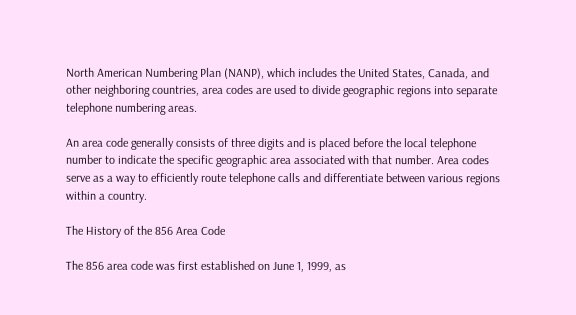North American Numbering Plan (NANP), which includes the United States, Canada, and other neighboring countries, area codes are used to divide geographic regions into separate telephone numbering areas.

An area code generally consists of three digits and is placed before the local telephone number to indicate the specific geographic area associated with that number. Area codes serve as a way to efficiently route telephone calls and differentiate between various regions within a country.

The History of the 856 Area Code

The 856 area code was first established on June 1, 1999, as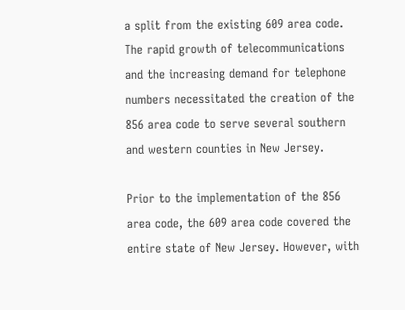a split from the existing 609 area code. The rapid growth of telecommunications and the increasing demand for telephone numbers necessitated the creation of the 856 area code to serve several southern and western counties in New Jersey.

Prior to the implementation of the 856 area code, the 609 area code covered the entire state of New Jersey. However, with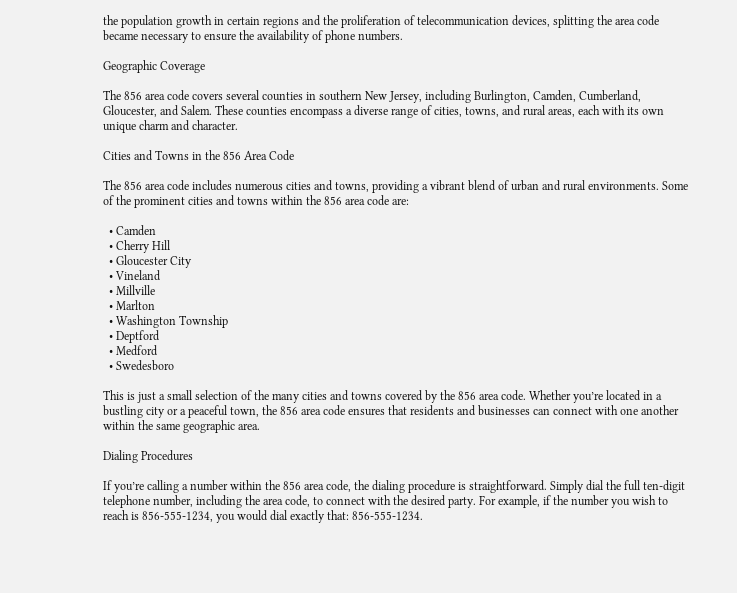the population growth in certain regions and the proliferation of telecommunication devices, splitting the area code became necessary to ensure the availability of phone numbers.

Geographic Coverage

The 856 area code covers several counties in southern New Jersey, including Burlington, Camden, Cumberland, Gloucester, and Salem. These counties encompass a diverse range of cities, towns, and rural areas, each with its own unique charm and character.

Cities and Towns in the 856 Area Code

The 856 area code includes numerous cities and towns, providing a vibrant blend of urban and rural environments. Some of the prominent cities and towns within the 856 area code are:

  • Camden
  • Cherry Hill
  • Gloucester City
  • Vineland
  • Millville
  • Marlton
  • Washington Township
  • Deptford
  • Medford
  • Swedesboro

This is just a small selection of the many cities and towns covered by the 856 area code. Whether you’re located in a bustling city or a peaceful town, the 856 area code ensures that residents and businesses can connect with one another within the same geographic area.

Dialing Procedures

If you’re calling a number within the 856 area code, the dialing procedure is straightforward. Simply dial the full ten-digit telephone number, including the area code, to connect with the desired party. For example, if the number you wish to reach is 856-555-1234, you would dial exactly that: 856-555-1234.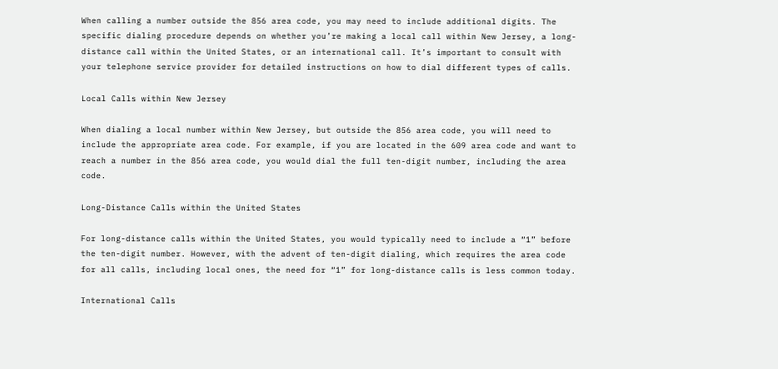When calling a number outside the 856 area code, you may need to include additional digits. The specific dialing procedure depends on whether you’re making a local call within New Jersey, a long-distance call within the United States, or an international call. It’s important to consult with your telephone service provider for detailed instructions on how to dial different types of calls.

Local Calls within New Jersey

When dialing a local number within New Jersey, but outside the 856 area code, you will need to include the appropriate area code. For example, if you are located in the 609 area code and want to reach a number in the 856 area code, you would dial the full ten-digit number, including the area code.

Long-Distance Calls within the United States

For long-distance calls within the United States, you would typically need to include a “1” before the ten-digit number. However, with the advent of ten-digit dialing, which requires the area code for all calls, including local ones, the need for “1” for long-distance calls is less common today.

International Calls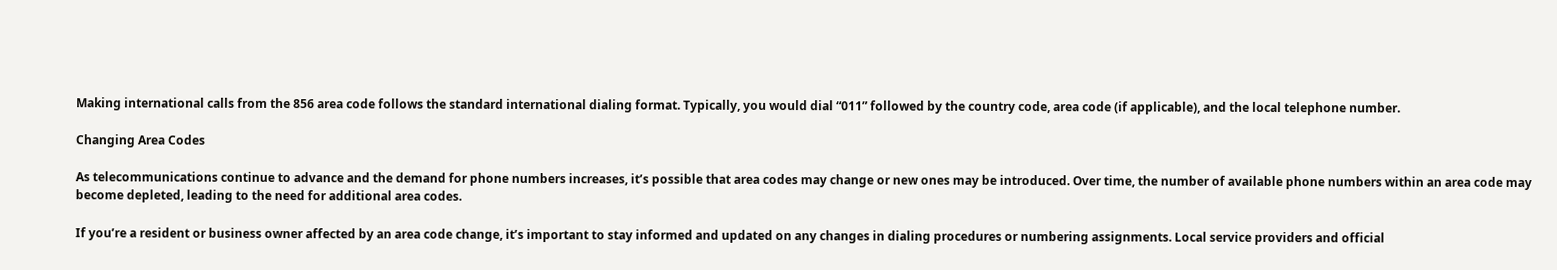Making international calls from the 856 area code follows the standard international dialing format. Typically, you would dial “011” followed by the country code, area code (if applicable), and the local telephone number.

Changing Area Codes

As telecommunications continue to advance and the demand for phone numbers increases, it’s possible that area codes may change or new ones may be introduced. Over time, the number of available phone numbers within an area code may become depleted, leading to the need for additional area codes.

If you’re a resident or business owner affected by an area code change, it’s important to stay informed and updated on any changes in dialing procedures or numbering assignments. Local service providers and official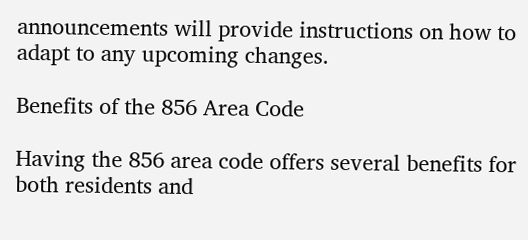announcements will provide instructions on how to adapt to any upcoming changes.

Benefits of the 856 Area Code

Having the 856 area code offers several benefits for both residents and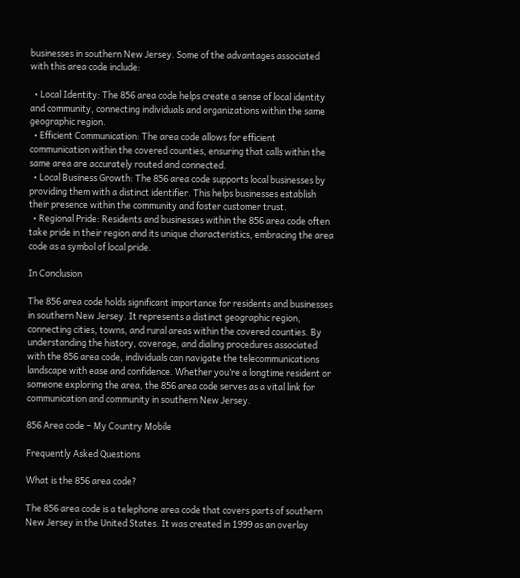businesses in southern New Jersey. Some of the advantages associated with this area code include:

  • Local Identity: The 856 area code helps create a sense of local identity and community, connecting individuals and organizations within the same geographic region.
  • Efficient Communication: The area code allows for efficient communication within the covered counties, ensuring that calls within the same area are accurately routed and connected.
  • Local Business Growth: The 856 area code supports local businesses by providing them with a distinct identifier. This helps businesses establish their presence within the community and foster customer trust.
  • Regional Pride: Residents and businesses within the 856 area code often take pride in their region and its unique characteristics, embracing the area code as a symbol of local pride.

In Conclusion

The 856 area code holds significant importance for residents and businesses in southern New Jersey. It represents a distinct geographic region, connecting cities, towns, and rural areas within the covered counties. By understanding the history, coverage, and dialing procedures associated with the 856 area code, individuals can navigate the telecommunications landscape with ease and confidence. Whether you’re a longtime resident or someone exploring the area, the 856 area code serves as a vital link for communication and community in southern New Jersey.

856 Area code – My Country Mobile

Frequently Asked Questions

What is the 856 area code?

The 856 area code is a telephone area code that covers parts of southern New Jersey in the United States. It was created in 1999 as an overlay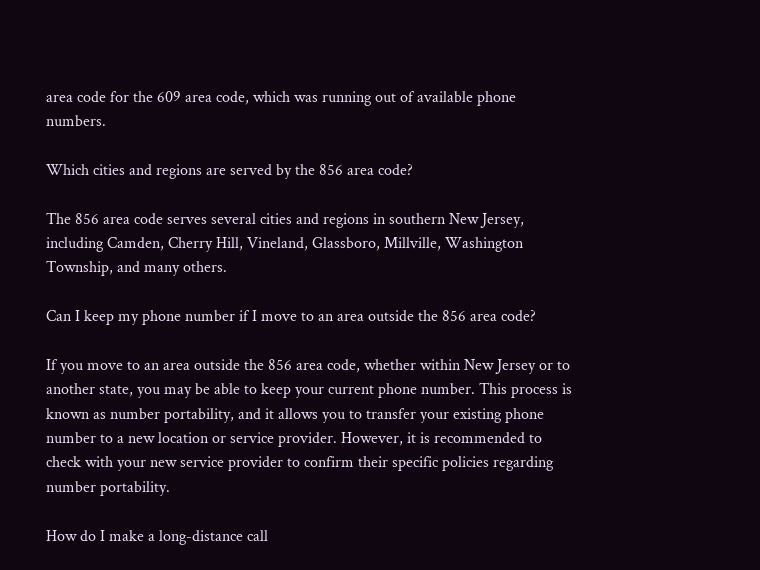area code for the 609 area code, which was running out of available phone numbers.

Which cities and regions are served by the 856 area code?

The 856 area code serves several cities and regions in southern New Jersey, including Camden, Cherry Hill, Vineland, Glassboro, Millville, Washington Township, and many others.

Can I keep my phone number if I move to an area outside the 856 area code?

If you move to an area outside the 856 area code, whether within New Jersey or to another state, you may be able to keep your current phone number. This process is known as number portability, and it allows you to transfer your existing phone number to a new location or service provider. However, it is recommended to check with your new service provider to confirm their specific policies regarding number portability.

How do I make a long-distance call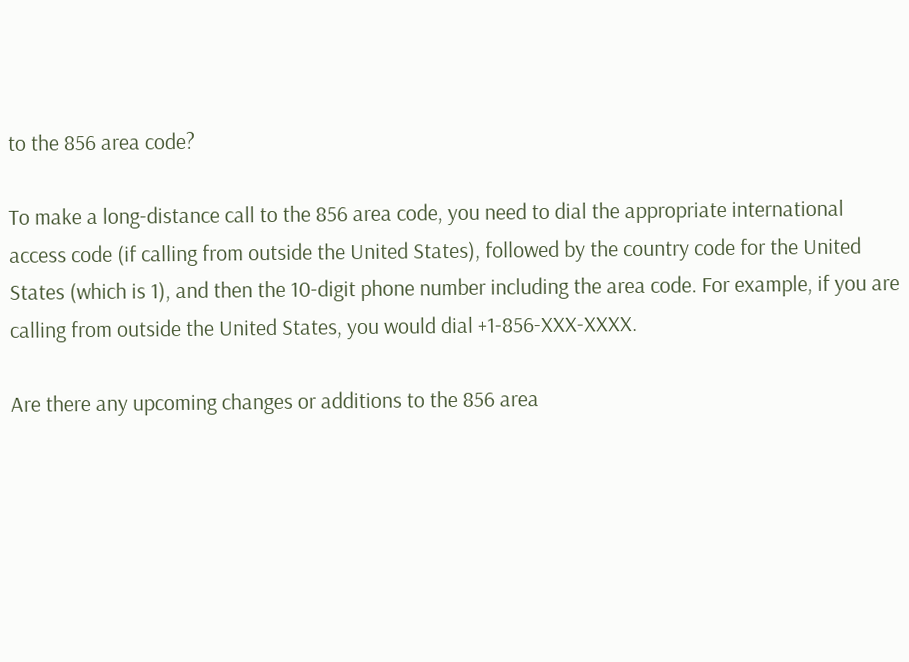to the 856 area code?

To make a long-distance call to the 856 area code, you need to dial the appropriate international access code (if calling from outside the United States), followed by the country code for the United States (which is 1), and then the 10-digit phone number including the area code. For example, if you are calling from outside the United States, you would dial +1-856-XXX-XXXX.

Are there any upcoming changes or additions to the 856 area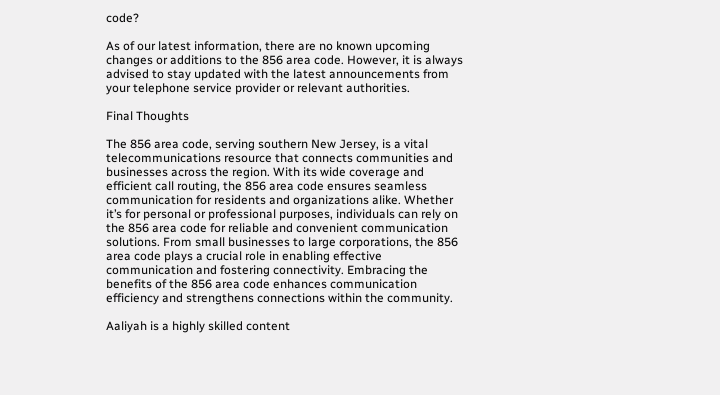code?

As of our latest information, there are no known upcoming changes or additions to the 856 area code. However, it is always advised to stay updated with the latest announcements from your telephone service provider or relevant authorities.

Final Thoughts

The 856 area code, serving southern New Jersey, is a vital telecommunications resource that connects communities and businesses across the region. With its wide coverage and efficient call routing, the 856 area code ensures seamless communication for residents and organizations alike. Whether it’s for personal or professional purposes, individuals can rely on the 856 area code for reliable and convenient communication solutions. From small businesses to large corporations, the 856 area code plays a crucial role in enabling effective communication and fostering connectivity. Embracing the benefits of the 856 area code enhances communication efficiency and strengthens connections within the community.

Aaliyah is a highly skilled content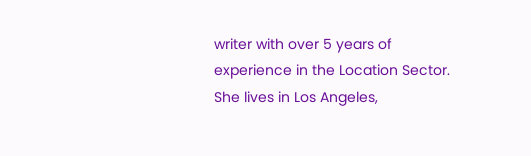writer with over 5 years of experience in the Location Sector. She lives in Los Angeles,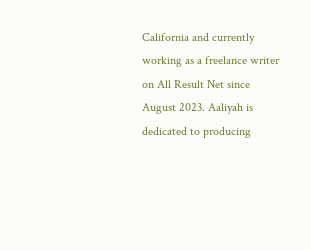California and currently working as a freelance writer on All Result Net since August 2023. Aaliyah is dedicated to producing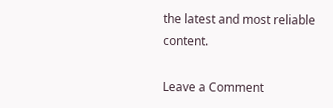the latest and most reliable content.

Leave a Comment